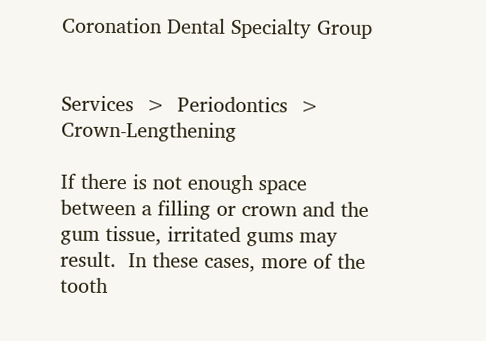Coronation Dental Specialty Group


Services  >  Periodontics  > Crown-Lengthening

If there is not enough space between a filling or crown and the gum tissue, irritated gums may result.  In these cases, more of the tooth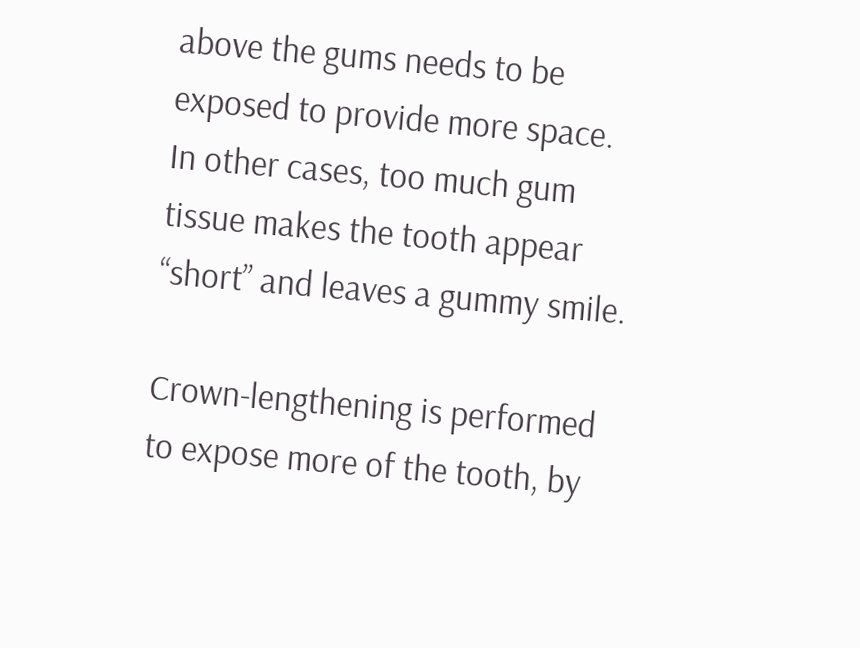above the gums needs to be exposed to provide more space.  In other cases, too much gum tissue makes the tooth appear “short” and leaves a gummy smile.

Crown-lengthening is performed to expose more of the tooth, by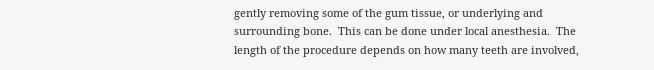gently removing some of the gum tissue, or underlying and surrounding bone.  This can be done under local anesthesia.  The length of the procedure depends on how many teeth are involved,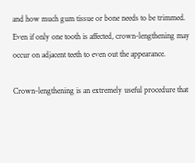and how much gum tissue or bone needs to be trimmed.  Even if only one tooth is affected, crown-lengthening may occur on adjacent teeth to even out the appearance.

Crown-lengthening is an extremely useful procedure that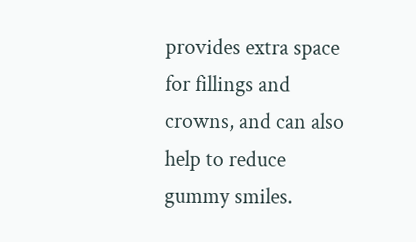provides extra space for fillings and crowns, and can also help to reduce gummy smiles.